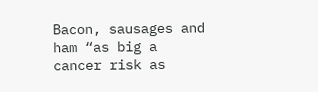Bacon, sausages and ham “as big a cancer risk as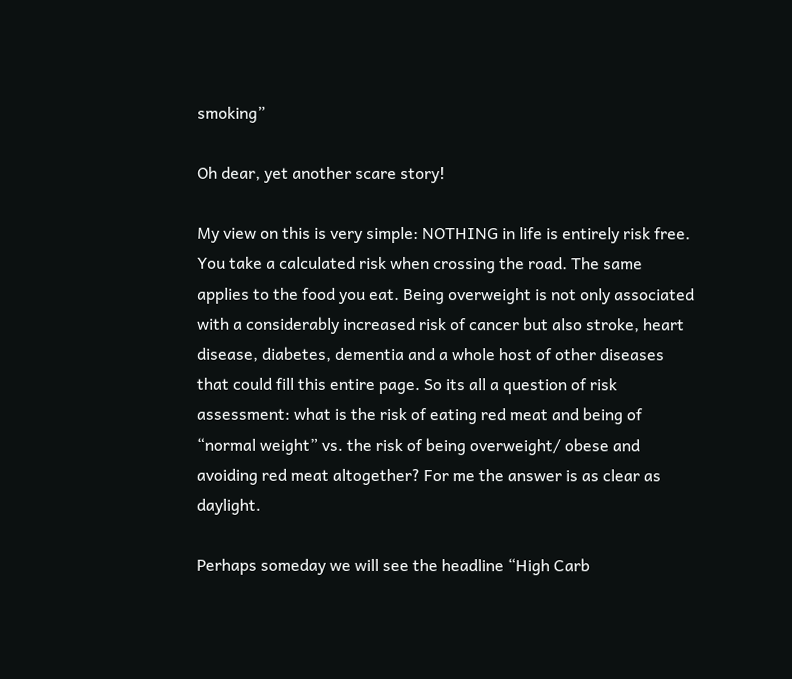smoking”

Oh dear, yet another scare story!

My view on this is very simple: NOTHING in life is entirely risk free. You take a calculated risk when crossing the road. The same applies to the food you eat. Being overweight is not only associated with a considerably increased risk of cancer but also stroke, heart disease, diabetes, dementia and a whole host of other diseases that could fill this entire page. So its all a question of risk assessment: what is the risk of eating red meat and being of “normal weight” vs. the risk of being overweight/ obese and avoiding red meat altogether? For me the answer is as clear as daylight.

Perhaps someday we will see the headline “High Carb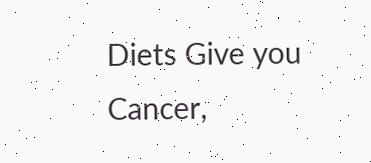Diets Give you Cancer,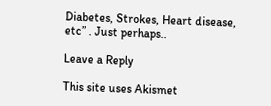Diabetes, Strokes, Heart disease, etc” . Just perhaps..

Leave a Reply

This site uses Akismet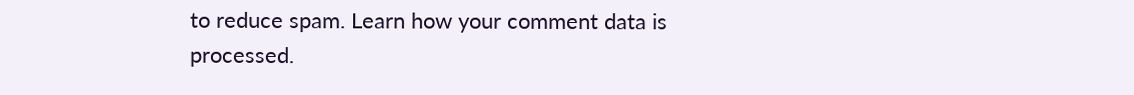to reduce spam. Learn how your comment data is processed.